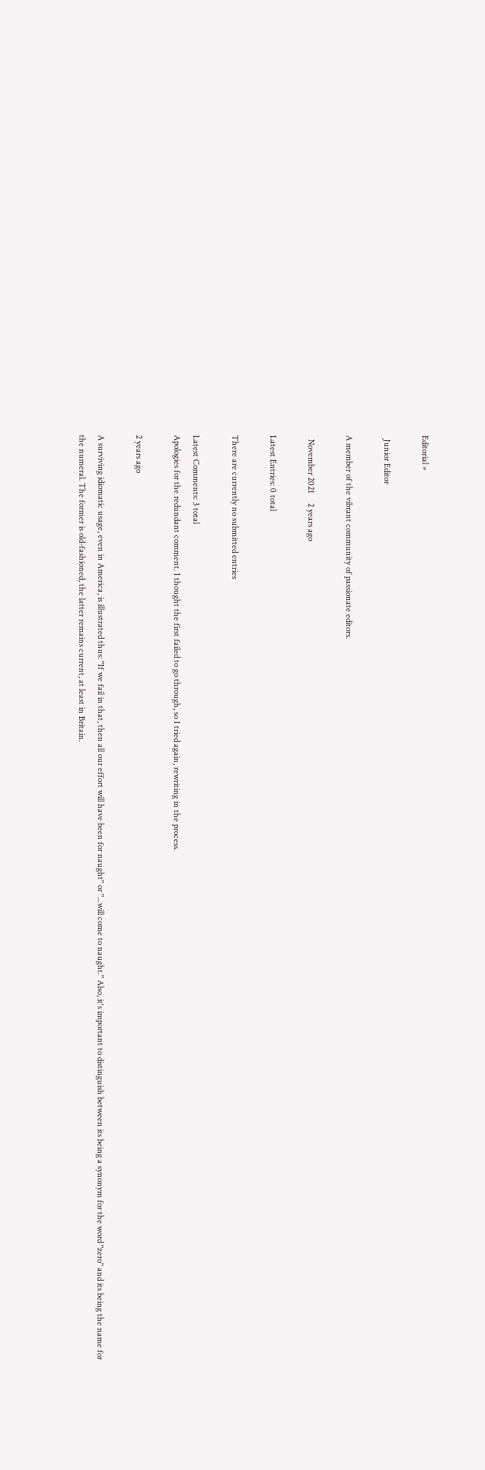Editorial »

  Junior Editor

A member of the vibrant community of passionate editors.

  November 2021     2 years ago

Latest Entries: 0 total

There are currently no submitted entries

Latest Comments: 3 total
Apologies for the redundant comment. I thought the first failed to go through, so I tried again, rewriting in the process.

2 years ago

A surviving idiomatic usage, even in America, is illustrated thus: "If we fail in that, then all our effort will have been for naught" or "...will come to naught." Also, it's important to distinguish between its being a synonym for the word "zero" and its being the name for the numeral. The former is old-fashioned, the latter remains current, at least in Britain.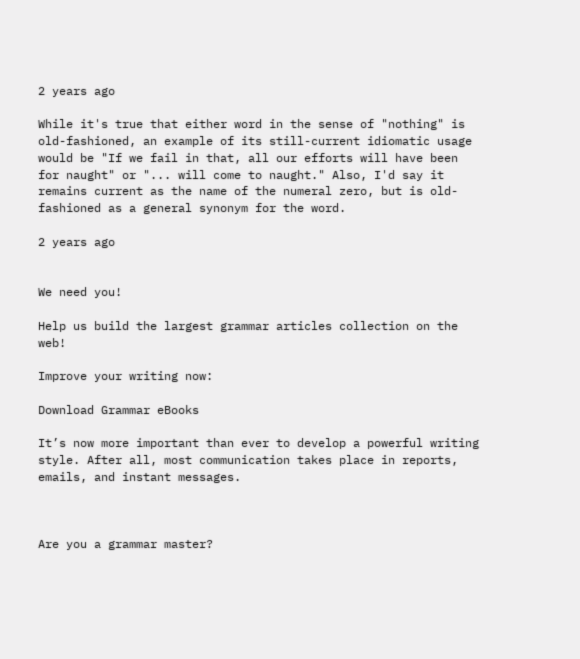2 years ago

While it's true that either word in the sense of "nothing" is old-fashioned, an example of its still-current idiomatic usage would be "If we fail in that, all our efforts will have been for naught" or "... will come to naught." Also, I'd say it remains current as the name of the numeral zero, but is old-fashioned as a general synonym for the word.

2 years ago


We need you!

Help us build the largest grammar articles collection on the web!

Improve your writing now:

Download Grammar eBooks

It’s now more important than ever to develop a powerful writing style. After all, most communication takes place in reports, emails, and instant messages.



Are you a grammar master?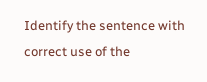Identify the sentence with correct use of the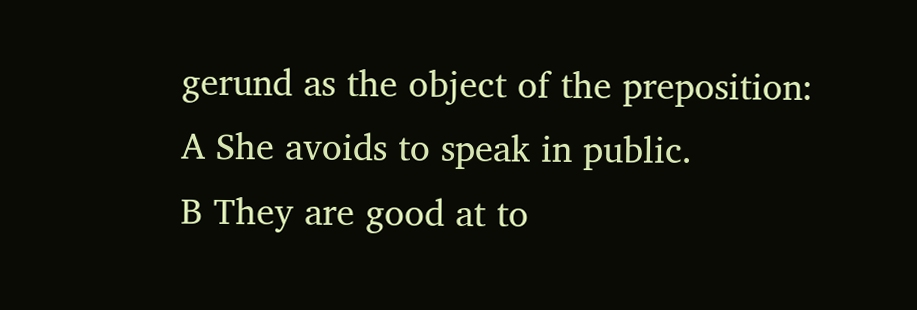gerund as the object of the preposition:
A She avoids to speak in public.
B They are good at to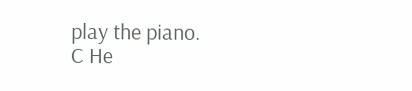play the piano.
C He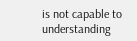is not capable to understanding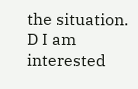the situation.
D I am interested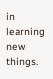in learning new things.